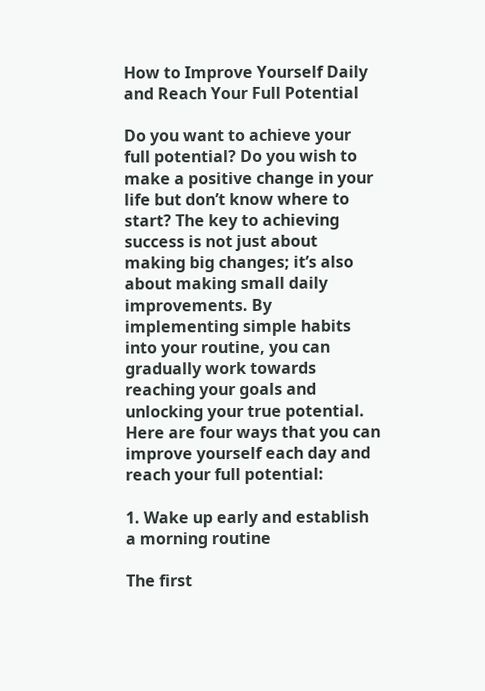How to Improve Yourself Daily and Reach Your Full Potential

Do you want to achieve your full potential? Do you wish to make a positive change in your life but don’t know where to start? The key to achieving success is not just about making big changes; it’s also about making small daily improvements. By implementing simple habits into your routine, you can gradually work towards reaching your goals and unlocking your true potential. Here are four ways that you can improve yourself each day and reach your full potential:

1. Wake up early and establish a morning routine

The first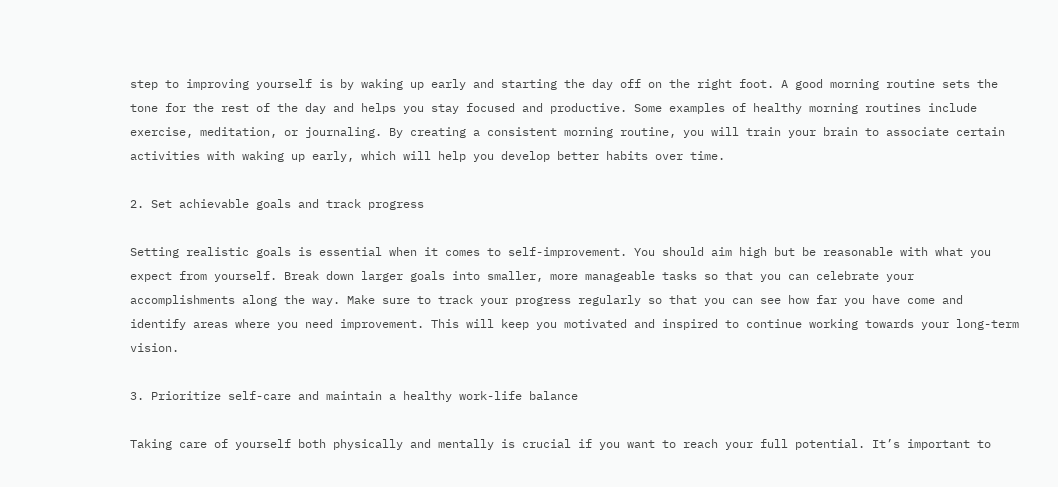step to improving yourself is by waking up early and starting the day off on the right foot. A good morning routine sets the tone for the rest of the day and helps you stay focused and productive. Some examples of healthy morning routines include exercise, meditation, or journaling. By creating a consistent morning routine, you will train your brain to associate certain activities with waking up early, which will help you develop better habits over time.

2. Set achievable goals and track progress

Setting realistic goals is essential when it comes to self-improvement. You should aim high but be reasonable with what you expect from yourself. Break down larger goals into smaller, more manageable tasks so that you can celebrate your accomplishments along the way. Make sure to track your progress regularly so that you can see how far you have come and identify areas where you need improvement. This will keep you motivated and inspired to continue working towards your long-term vision.

3. Prioritize self-care and maintain a healthy work-life balance

Taking care of yourself both physically and mentally is crucial if you want to reach your full potential. It’s important to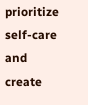prioritize self-care and create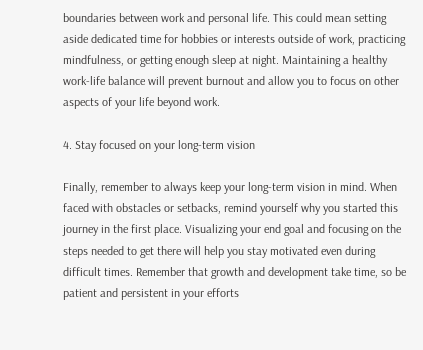boundaries between work and personal life. This could mean setting aside dedicated time for hobbies or interests outside of work, practicing mindfulness, or getting enough sleep at night. Maintaining a healthy work-life balance will prevent burnout and allow you to focus on other aspects of your life beyond work.

4. Stay focused on your long-term vision

Finally, remember to always keep your long-term vision in mind. When faced with obstacles or setbacks, remind yourself why you started this journey in the first place. Visualizing your end goal and focusing on the steps needed to get there will help you stay motivated even during difficult times. Remember that growth and development take time, so be patient and persistent in your efforts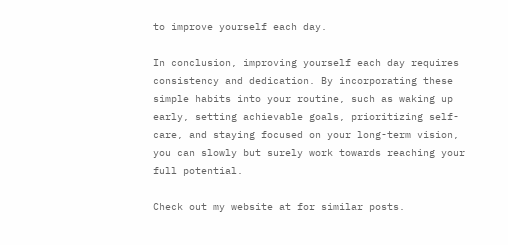to improve yourself each day.

In conclusion, improving yourself each day requires consistency and dedication. By incorporating these simple habits into your routine, such as waking up early, setting achievable goals, prioritizing self-care, and staying focused on your long-term vision, you can slowly but surely work towards reaching your full potential.

Check out my website at for similar posts.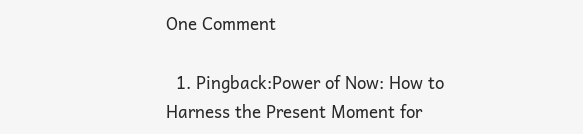One Comment

  1. Pingback:Power of Now: How to Harness the Present Moment for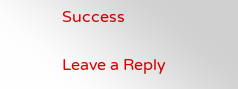Success

Leave a Reply